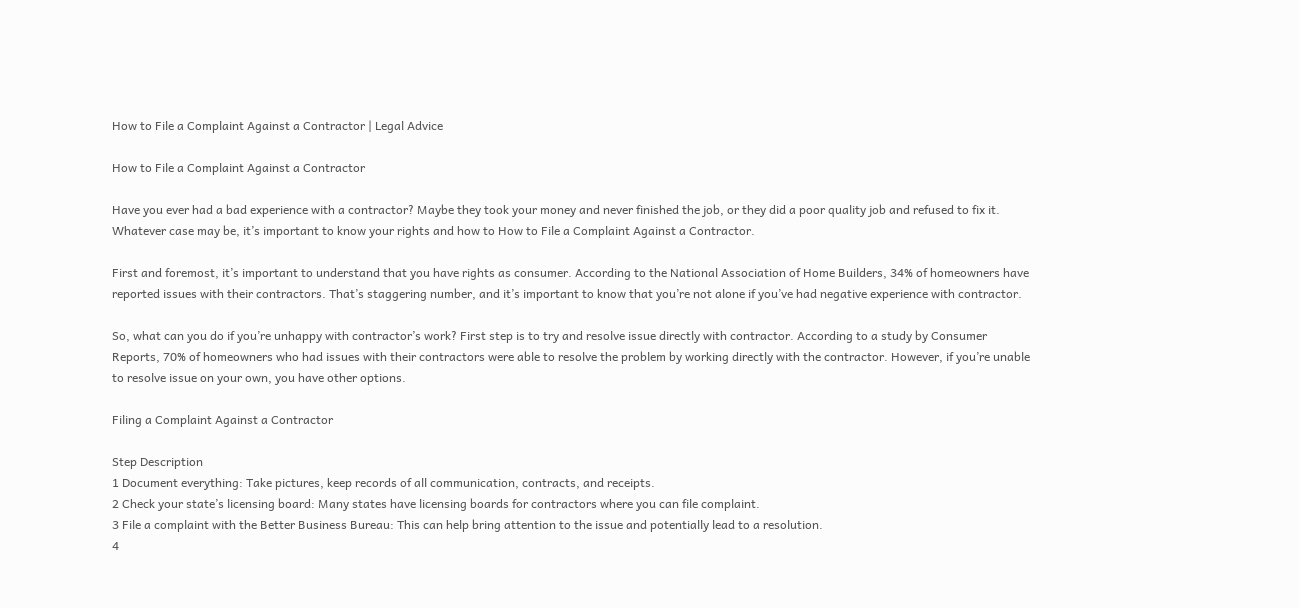How to File a Complaint Against a Contractor | Legal Advice

How to File a Complaint Against a Contractor

Have you ever had a bad experience with a contractor? Maybe they took your money and never finished the job, or they did a poor quality job and refused to fix it. Whatever case may be, it’s important to know your rights and how to How to File a Complaint Against a Contractor.

First and foremost, it’s important to understand that you have rights as consumer. According to the National Association of Home Builders, 34% of homeowners have reported issues with their contractors. That’s staggering number, and it’s important to know that you’re not alone if you’ve had negative experience with contractor.

So, what can you do if you’re unhappy with contractor’s work? First step is to try and resolve issue directly with contractor. According to a study by Consumer Reports, 70% of homeowners who had issues with their contractors were able to resolve the problem by working directly with the contractor. However, if you’re unable to resolve issue on your own, you have other options.

Filing a Complaint Against a Contractor

Step Description
1 Document everything: Take pictures, keep records of all communication, contracts, and receipts.
2 Check your state’s licensing board: Many states have licensing boards for contractors where you can file complaint.
3 File a complaint with the Better Business Bureau: This can help bring attention to the issue and potentially lead to a resolution.
4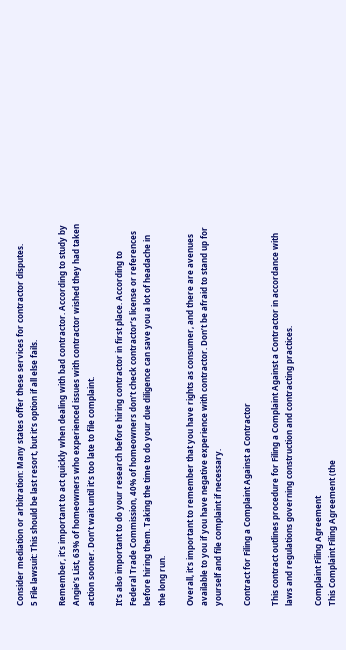Consider mediation or arbitration: Many states offer these services for contractor disputes.
5 File lawsuit: This should be last resort, but it’s option if all else fails.

Remember, it’s important to act quickly when dealing with bad contractor. According to study by Angie’s List, 63% of homeowners who experienced issues with contractor wished they had taken action sooner. Don’t wait until it’s too late to file complaint.

It’s also important to do your research before hiring contractor in first place. According to Federal Trade Commission, 40% of homeowners don’t check contractor’s license or references before hiring them. Taking the time to do your due diligence can save you a lot of headache in the long run.

Overall, it’s important to remember that you have rights as consumer, and there are avenues available to you if you have negative experience with contractor. Don’t be afraid to stand up for yourself and file complaint if necessary.

Contract for Filing a Complaint Against a Contractor

This contract outlines procedure for Filing a Complaint Against a Contractor in accordance with laws and regulations governing construction and contracting practices.

Complaint Filing Agreement
This Complaint Filing Agreement (the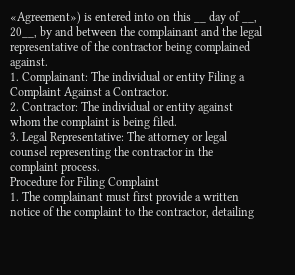«Agreement») is entered into on this __ day of __, 20__, by and between the complainant and the legal representative of the contractor being complained against.
1. Complainant: The individual or entity Filing a Complaint Against a Contractor.
2. Contractor: The individual or entity against whom the complaint is being filed.
3. Legal Representative: The attorney or legal counsel representing the contractor in the complaint process.
Procedure for Filing Complaint
1. The complainant must first provide a written notice of the complaint to the contractor, detailing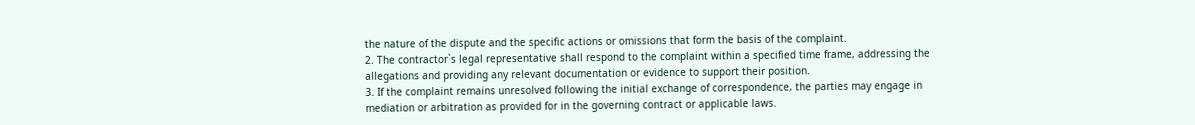the nature of the dispute and the specific actions or omissions that form the basis of the complaint.
2. The contractor`s legal representative shall respond to the complaint within a specified time frame, addressing the allegations and providing any relevant documentation or evidence to support their position.
3. If the complaint remains unresolved following the initial exchange of correspondence, the parties may engage in mediation or arbitration as provided for in the governing contract or applicable laws.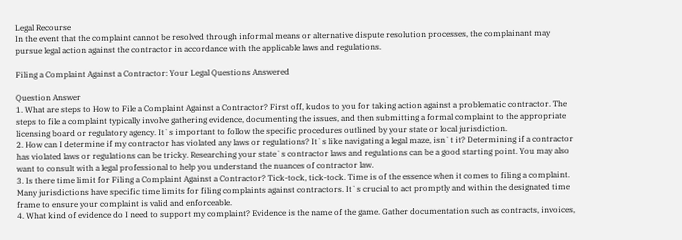Legal Recourse
In the event that the complaint cannot be resolved through informal means or alternative dispute resolution processes, the complainant may pursue legal action against the contractor in accordance with the applicable laws and regulations.

Filing a Complaint Against a Contractor: Your Legal Questions Answered

Question Answer
1. What are steps to How to File a Complaint Against a Contractor? First off, kudos to you for taking action against a problematic contractor. The steps to file a complaint typically involve gathering evidence, documenting the issues, and then submitting a formal complaint to the appropriate licensing board or regulatory agency. It`s important to follow the specific procedures outlined by your state or local jurisdiction.
2. How can I determine if my contractor has violated any laws or regulations? It`s like navigating a legal maze, isn`t it? Determining if a contractor has violated laws or regulations can be tricky. Researching your state`s contractor laws and regulations can be a good starting point. You may also want to consult with a legal professional to help you understand the nuances of contractor law.
3. Is there time limit for Filing a Complaint Against a Contractor? Tick-tock, tick-tock. Time is of the essence when it comes to filing a complaint. Many jurisdictions have specific time limits for filing complaints against contractors. It`s crucial to act promptly and within the designated time frame to ensure your complaint is valid and enforceable.
4. What kind of evidence do I need to support my complaint? Evidence is the name of the game. Gather documentation such as contracts, invoices,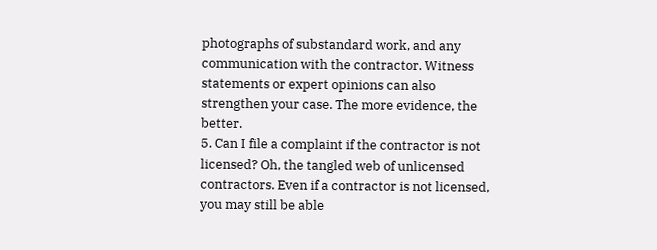photographs of substandard work, and any communication with the contractor. Witness statements or expert opinions can also strengthen your case. The more evidence, the better.
5. Can I file a complaint if the contractor is not licensed? Oh, the tangled web of unlicensed contractors. Even if a contractor is not licensed, you may still be able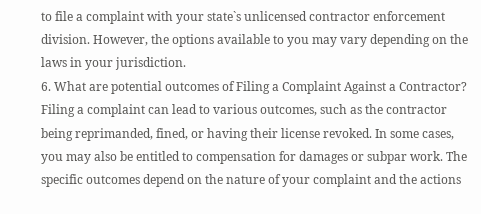to file a complaint with your state`s unlicensed contractor enforcement division. However, the options available to you may vary depending on the laws in your jurisdiction.
6. What are potential outcomes of Filing a Complaint Against a Contractor? Filing a complaint can lead to various outcomes, such as the contractor being reprimanded, fined, or having their license revoked. In some cases, you may also be entitled to compensation for damages or subpar work. The specific outcomes depend on the nature of your complaint and the actions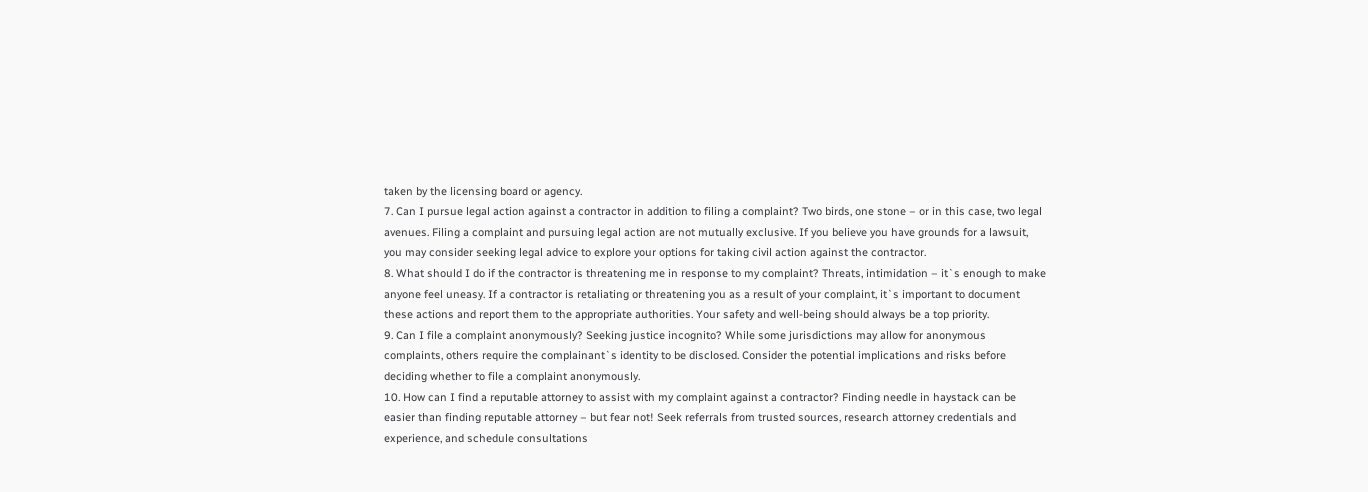taken by the licensing board or agency.
7. Can I pursue legal action against a contractor in addition to filing a complaint? Two birds, one stone – or in this case, two legal avenues. Filing a complaint and pursuing legal action are not mutually exclusive. If you believe you have grounds for a lawsuit, you may consider seeking legal advice to explore your options for taking civil action against the contractor.
8. What should I do if the contractor is threatening me in response to my complaint? Threats, intimidation – it`s enough to make anyone feel uneasy. If a contractor is retaliating or threatening you as a result of your complaint, it`s important to document these actions and report them to the appropriate authorities. Your safety and well-being should always be a top priority.
9. Can I file a complaint anonymously? Seeking justice incognito? While some jurisdictions may allow for anonymous complaints, others require the complainant`s identity to be disclosed. Consider the potential implications and risks before deciding whether to file a complaint anonymously.
10. How can I find a reputable attorney to assist with my complaint against a contractor? Finding needle in haystack can be easier than finding reputable attorney – but fear not! Seek referrals from trusted sources, research attorney credentials and experience, and schedule consultations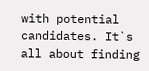with potential candidates. It`s all about finding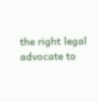the right legal advocate to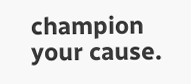champion your cause.